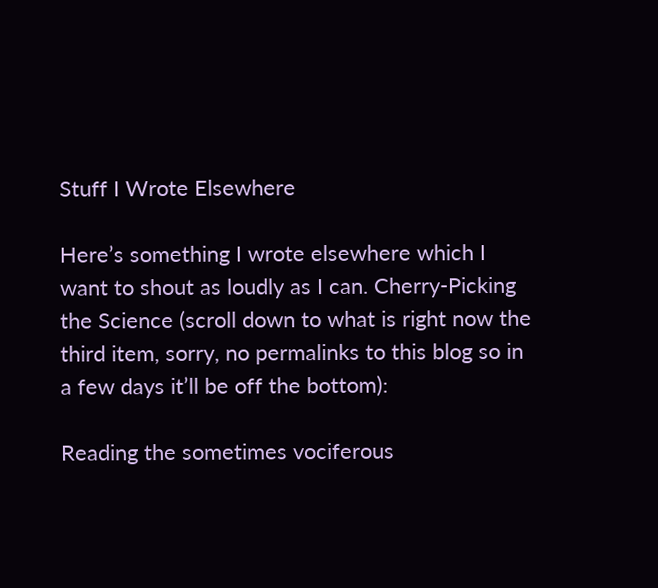Stuff I Wrote Elsewhere

Here’s something I wrote elsewhere which I want to shout as loudly as I can. Cherry-Picking the Science (scroll down to what is right now the third item, sorry, no permalinks to this blog so in a few days it’ll be off the bottom):

Reading the sometimes vociferous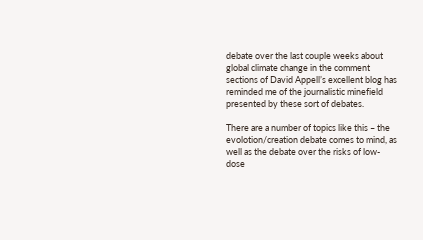debate over the last couple weeks about global climate change in the comment sections of David Appell’s excellent blog has reminded me of the journalistic minefield presented by these sort of debates.

There are a number of topics like this – the evolotion/creation debate comes to mind, as well as the debate over the risks of low-dose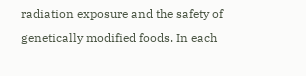radiation exposure and the safety of genetically modified foods. In each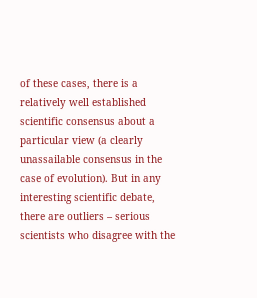of these cases, there is a relatively well established scientific consensus about a particular view (a clearly unassailable consensus in the case of evolution). But in any interesting scientific debate, there are outliers – serious scientists who disagree with the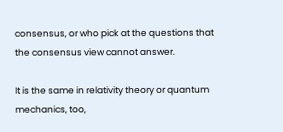consensus, or who pick at the questions that the consensus view cannot answer.

It is the same in relativity theory or quantum mechanics, too,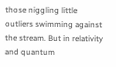those niggling little outliers swimming against the stream. But in relativity and quantum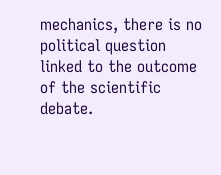mechanics, there is no political question linked to the outcome of the scientific debate.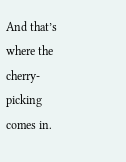And that’s where the cherry-picking comes in.